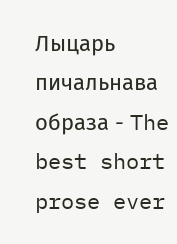Лыцарь пичальнава образа - The best short prose ever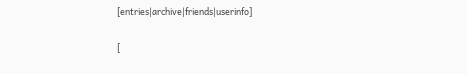[entries|archive|friends|userinfo]

[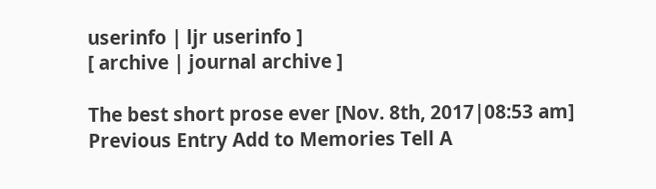userinfo | ljr userinfo ]
[ archive | journal archive ]

The best short prose ever [Nov. 8th, 2017|08:53 am]
Previous Entry Add to Memories Tell A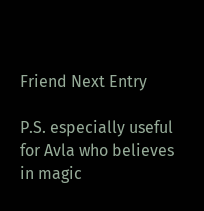Friend Next Entry

P.S. especially useful for Avla who believes in magic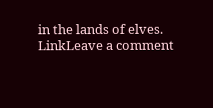in the lands of elves.
LinkLeave a comment